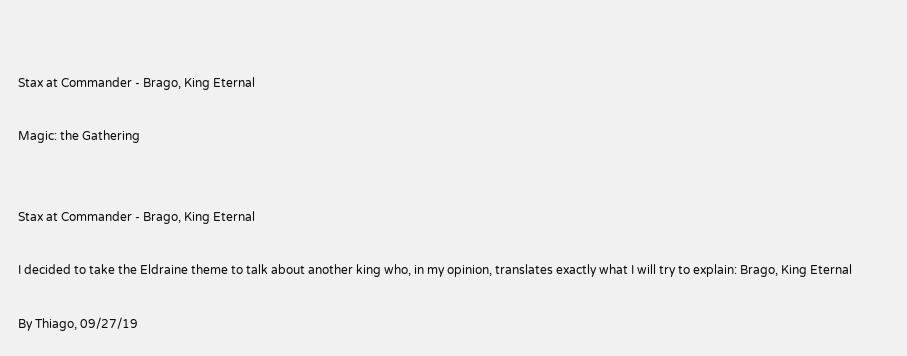Stax at Commander - Brago, King Eternal

Magic: the Gathering


Stax at Commander - Brago, King Eternal

I decided to take the Eldraine theme to talk about another king who, in my opinion, translates exactly what I will try to explain: Brago, King Eternal

By Thiago, 09/27/19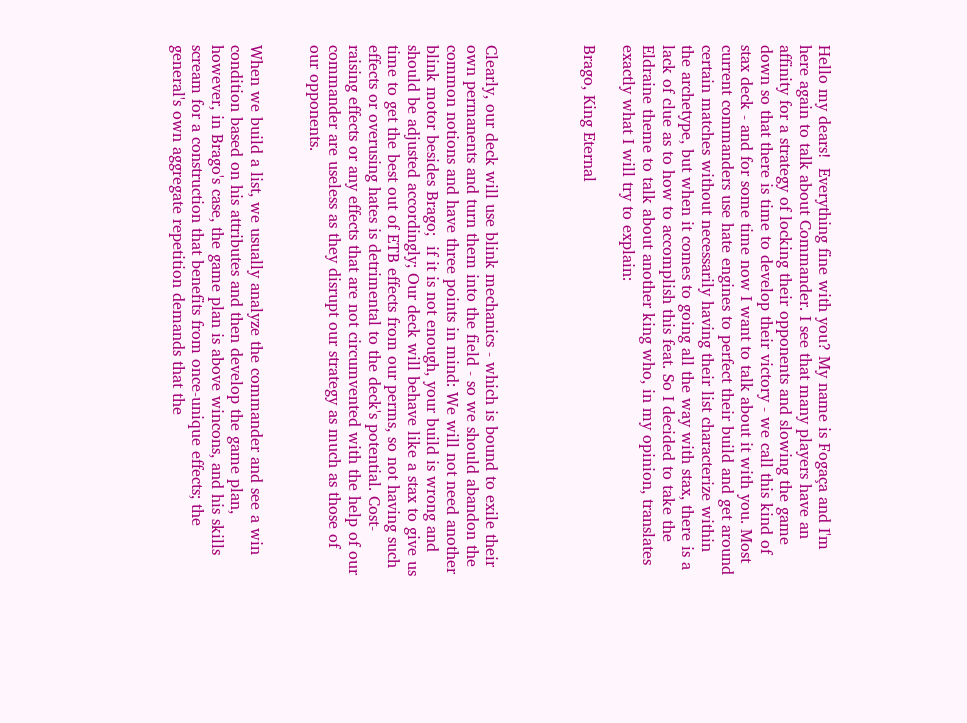Hello my dears!  Everything fine with you? My name is Fogaça and I'm here again to talk about Commander. I see that many players have an affinity for a strategy of locking their opponents and slowing the game down so that there is time to develop their victory - we call this kind of stax deck - and for some time now I want to talk about it with you. Most current commanders use hate engines to perfect their build and get around certain matches without necessarily having their list characterize within the archetype, but when it comes to going all the way with stax, there is a lack of clue as to how to accomplish this feat. So I decided to take the Eldraine theme to talk about another king who, in my opinion, translates exactly what I will try to explain:

Brago, King Eternal




Clearly, our deck will use blink mechanics - which is bound to exile their own permanents and turn them into the field - so we should abandon the common notions and have three points in mind: We will not need another blink motor besides Brago;  if it is not enough, your build is wrong and should be adjusted accordingly; Our deck will behave like a stax to give us time to get the best out of ETB effects from our perms, so not having such effects or overusing hates is detrimental to the deck's potential. Cost-raising effects or any effects that are not circumvented with the help of our commander are useless as they disrupt our strategy as much as those of our opponents.


When we build a list, we usually analyze the commander and see a win condition based on his attributes and then develop the game plan, however, in Brago's case, the game plan is above wincons, and his skills scream for a construction that benefits from once-unique effects; the general's own aggregate repetition demands that the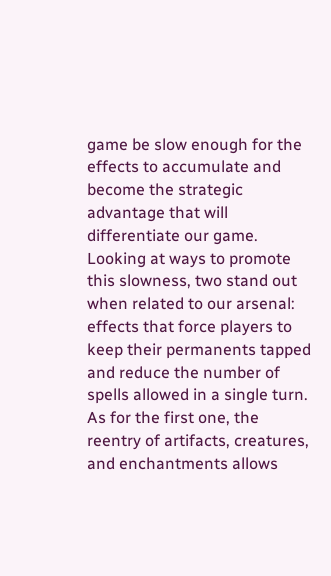game be slow enough for the effects to accumulate and become the strategic advantage that will differentiate our game. Looking at ways to promote this slowness, two stand out when related to our arsenal: effects that force players to keep their permanents tapped and reduce the number of spells allowed in a single turn. As for the first one, the reentry of artifacts, creatures, and enchantments allows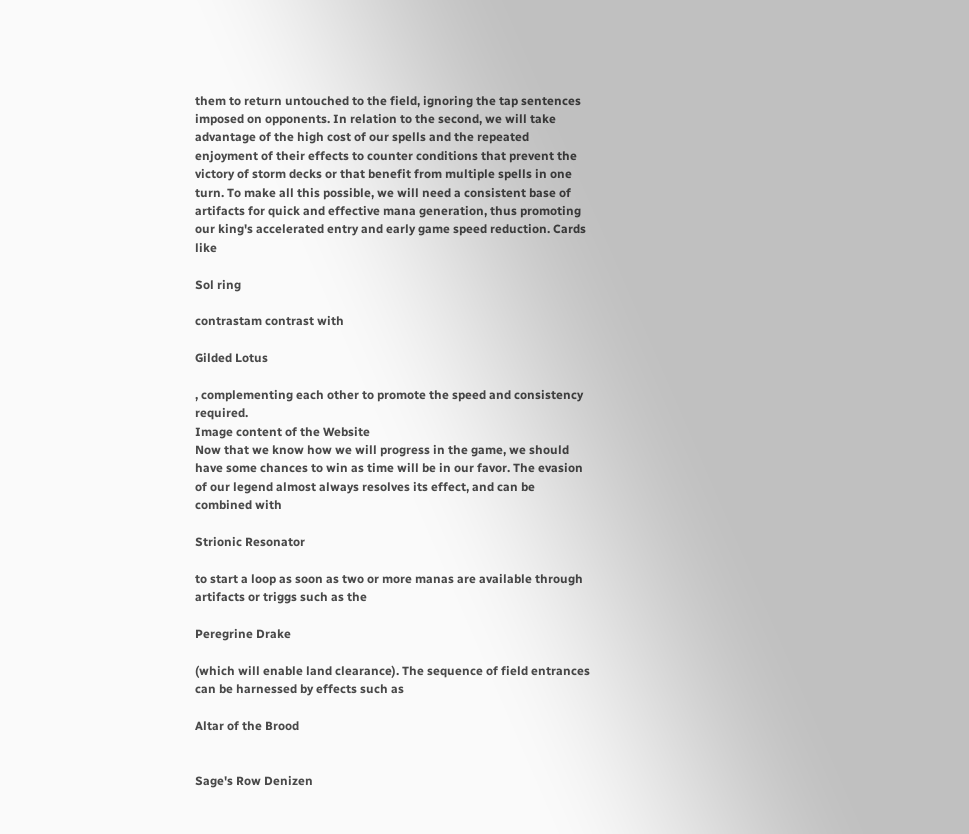them to return untouched to the field, ignoring the tap sentences imposed on opponents. In relation to the second, we will take advantage of the high cost of our spells and the repeated enjoyment of their effects to counter conditions that prevent the victory of storm decks or that benefit from multiple spells in one turn. To make all this possible, we will need a consistent base of artifacts for quick and effective mana generation, thus promoting our king's accelerated entry and early game speed reduction. Cards like

Sol ring

contrastam contrast with

Gilded Lotus

, complementing each other to promote the speed and consistency required.
Image content of the Website
Now that we know how we will progress in the game, we should have some chances to win as time will be in our favor. The evasion of our legend almost always resolves its effect, and can be combined with

Strionic Resonator

to start a loop as soon as two or more manas are available through artifacts or triggs such as the

Peregrine Drake

(which will enable land clearance). The sequence of field entrances can be harnessed by effects such as

Altar of the Brood


Sage's Row Denizen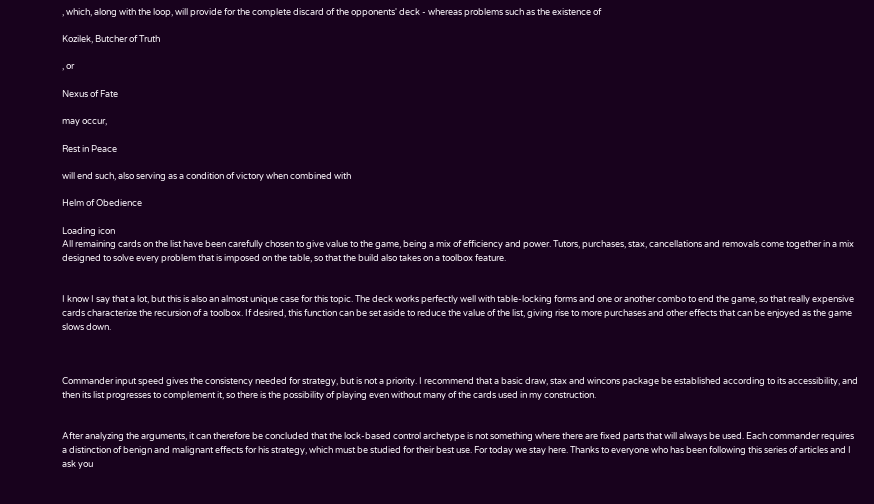, which, along with the loop, will provide for the complete discard of the opponents' deck - whereas problems such as the existence of

Kozilek, Butcher of Truth

, or

Nexus of Fate

may occur,

Rest in Peace

will end such, also serving as a condition of victory when combined with

Helm of Obedience

Loading icon
All remaining cards on the list have been carefully chosen to give value to the game, being a mix of efficiency and power. Tutors, purchases, stax, cancellations and removals come together in a mix designed to solve every problem that is imposed on the table, so that the build also takes on a toolbox feature.


I know I say that a lot, but this is also an almost unique case for this topic. The deck works perfectly well with table-locking forms and one or another combo to end the game, so that really expensive cards characterize the recursion of a toolbox. If desired, this function can be set aside to reduce the value of the list, giving rise to more purchases and other effects that can be enjoyed as the game slows down.



Commander input speed gives the consistency needed for strategy, but is not a priority. I recommend that a basic draw, stax and wincons package be established according to its accessibility, and then its list progresses to complement it, so there is the possibility of playing even without many of the cards used in my construction.


After analyzing the arguments, it can therefore be concluded that the lock-based control archetype is not something where there are fixed parts that will always be used. Each commander requires a distinction of benign and malignant effects for his strategy, which must be studied for their best use. For today we stay here. Thanks to everyone who has been following this series of articles and I ask you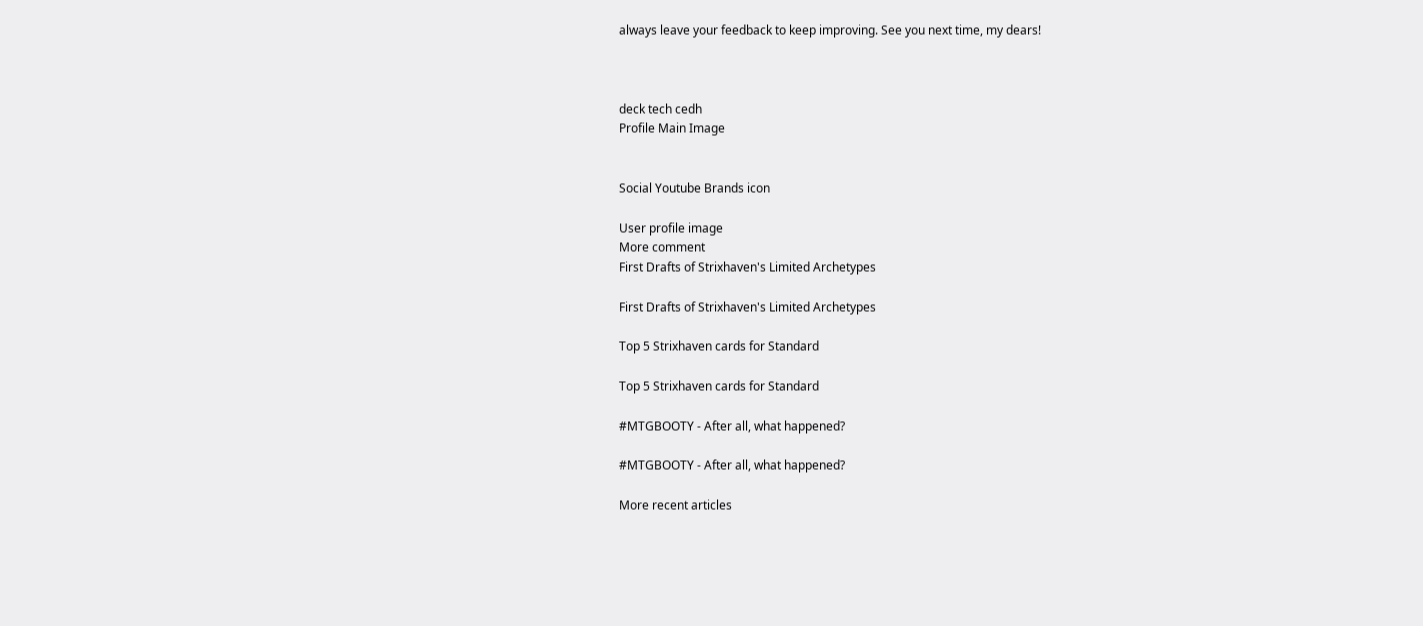always leave your feedback to keep improving. See you next time, my dears!



deck tech cedh
Profile Main Image


Social Youtube Brands icon

User profile image
More comment
First Drafts of Strixhaven's Limited Archetypes

First Drafts of Strixhaven's Limited Archetypes

Top 5 Strixhaven cards for Standard

Top 5 Strixhaven cards for Standard

#MTGBOOTY - After all, what happened?

#MTGBOOTY - After all, what happened?

More recent articles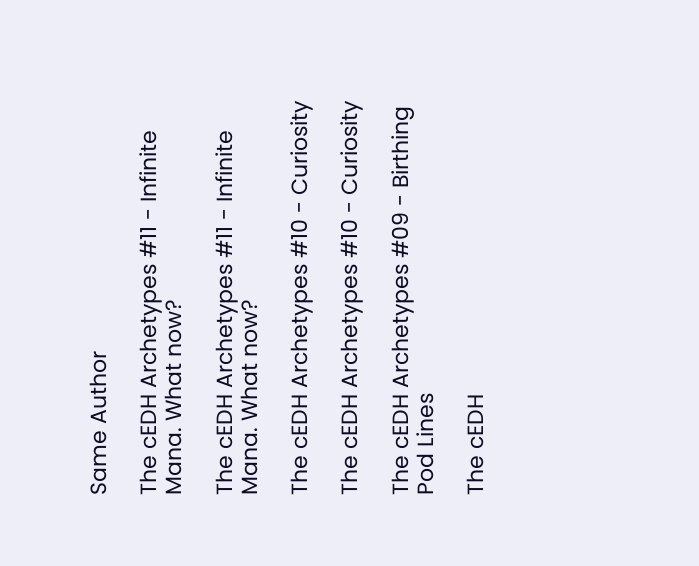Same Author

The cEDH Archetypes #11 - Infinite Mana. What now?

The cEDH Archetypes #11 - Infinite Mana. What now?

The cEDH Archetypes #10 - Curiosity

The cEDH Archetypes #10 - Curiosity

The cEDH Archetypes #09 - Birthing Pod Lines

The cEDH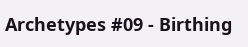Archetypes #09 - Birthing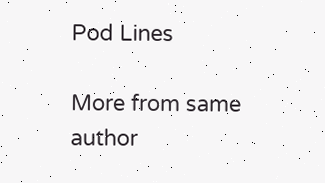Pod Lines

More from same author